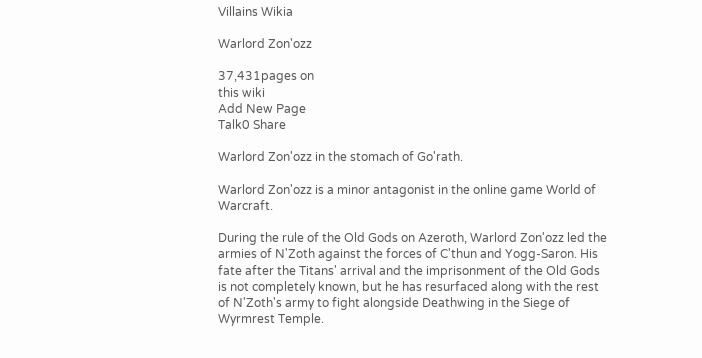Villains Wikia

Warlord Zon'ozz

37,431pages on
this wiki
Add New Page
Talk0 Share

Warlord Zon'ozz in the stomach of Go'rath.

Warlord Zon'ozz is a minor antagonist in the online game World of Warcraft.

During the rule of the Old Gods on Azeroth, Warlord Zon'ozz led the armies of N'Zoth against the forces of C'thun and Yogg-Saron. His fate after the Titans' arrival and the imprisonment of the Old Gods is not completely known, but he has resurfaced along with the rest of N'Zoth's army to fight alongside Deathwing in the Siege of Wyrmrest Temple.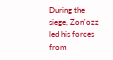During the siege, Zon'ozz led his forces from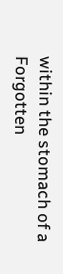within the stomach of a Forgotten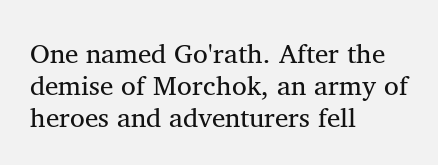One named Go'rath. After the demise of Morchok, an army of heroes and adventurers fell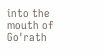into the mouth of Go'rath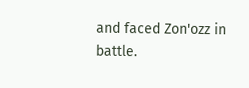and faced Zon'ozz in battle.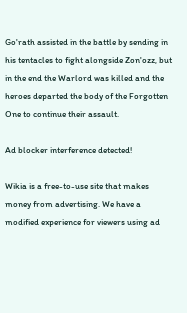Go'rath assisted in the battle by sending in his tentacles to fight alongside Zon'ozz, but in the end the Warlord was killed and the heroes departed the body of the Forgotten One to continue their assault.

Ad blocker interference detected!

Wikia is a free-to-use site that makes money from advertising. We have a modified experience for viewers using ad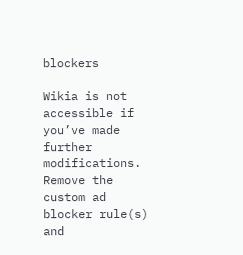blockers

Wikia is not accessible if you’ve made further modifications. Remove the custom ad blocker rule(s) and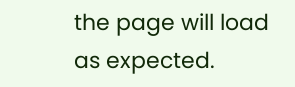the page will load as expected.